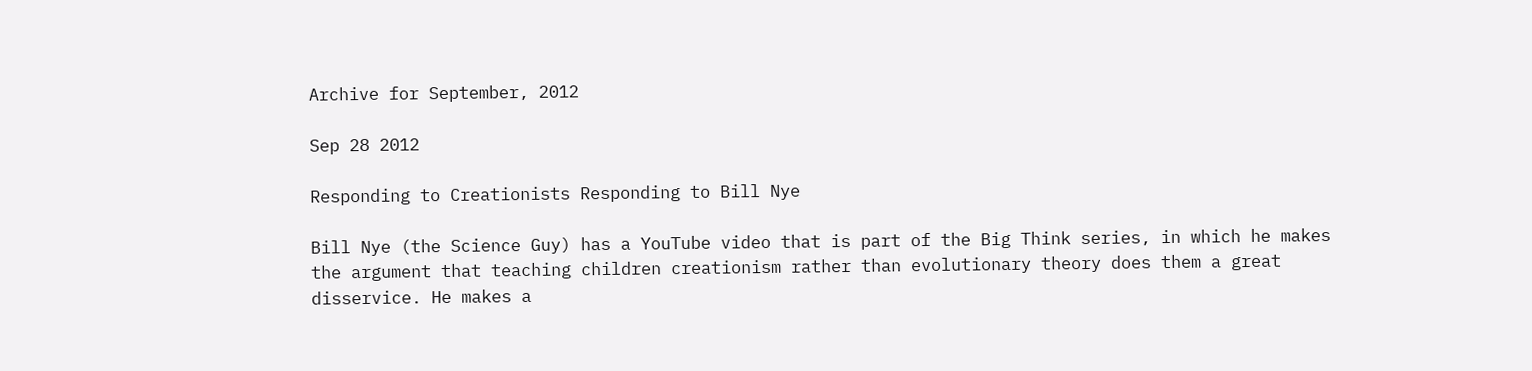Archive for September, 2012

Sep 28 2012

Responding to Creationists Responding to Bill Nye

Bill Nye (the Science Guy) has a YouTube video that is part of the Big Think series, in which he makes the argument that teaching children creationism rather than evolutionary theory does them a great disservice. He makes a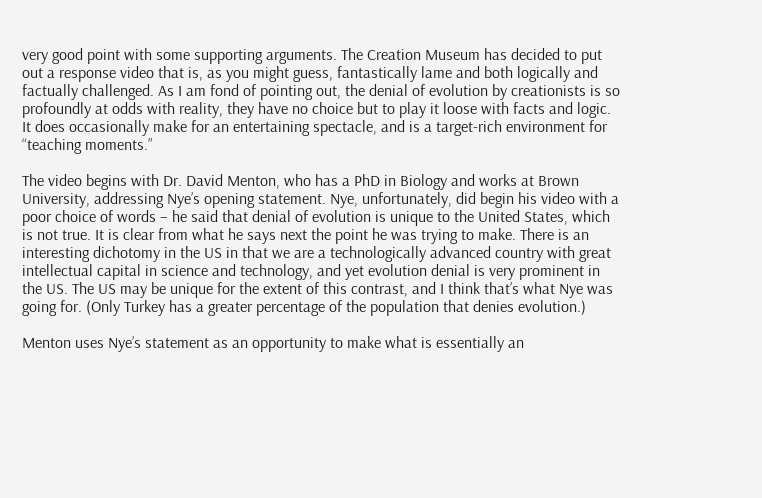very good point with some supporting arguments. The Creation Museum has decided to put out a response video that is, as you might guess, fantastically lame and both logically and factually challenged. As I am fond of pointing out, the denial of evolution by creationists is so profoundly at odds with reality, they have no choice but to play it loose with facts and logic. It does occasionally make for an entertaining spectacle, and is a target-rich environment for “teaching moments.”

The video begins with Dr. David Menton, who has a PhD in Biology and works at Brown University, addressing Nye’s opening statement. Nye, unfortunately, did begin his video with a poor choice of words – he said that denial of evolution is unique to the United States, which is not true. It is clear from what he says next the point he was trying to make. There is an interesting dichotomy in the US in that we are a technologically advanced country with great intellectual capital in science and technology, and yet evolution denial is very prominent in the US. The US may be unique for the extent of this contrast, and I think that’s what Nye was going for. (Only Turkey has a greater percentage of the population that denies evolution.)

Menton uses Nye’s statement as an opportunity to make what is essentially an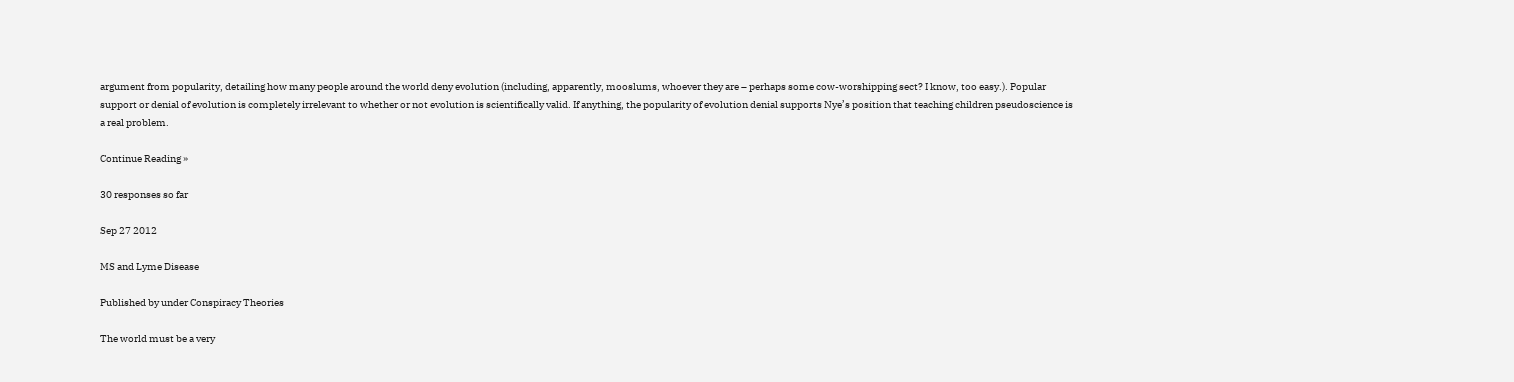argument from popularity, detailing how many people around the world deny evolution (including, apparently, mooslums, whoever they are – perhaps some cow-worshipping sect? I know, too easy.). Popular support or denial of evolution is completely irrelevant to whether or not evolution is scientifically valid. If anything, the popularity of evolution denial supports Nye’s position that teaching children pseudoscience is a real problem.

Continue Reading »

30 responses so far

Sep 27 2012

MS and Lyme Disease

Published by under Conspiracy Theories

The world must be a very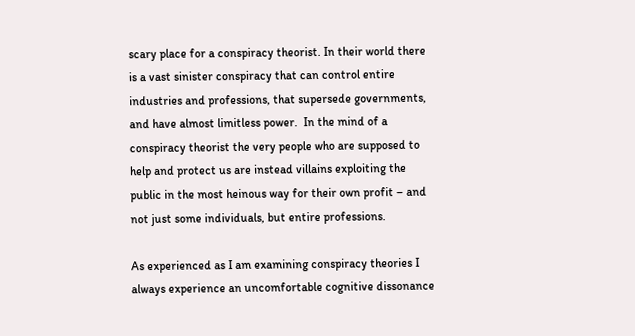scary place for a conspiracy theorist. In their world there is a vast sinister conspiracy that can control entire industries and professions, that supersede governments, and have almost limitless power.  In the mind of a conspiracy theorist the very people who are supposed to help and protect us are instead villains exploiting the public in the most heinous way for their own profit – and not just some individuals, but entire professions.

As experienced as I am examining conspiracy theories I always experience an uncomfortable cognitive dissonance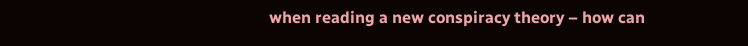when reading a new conspiracy theory – how can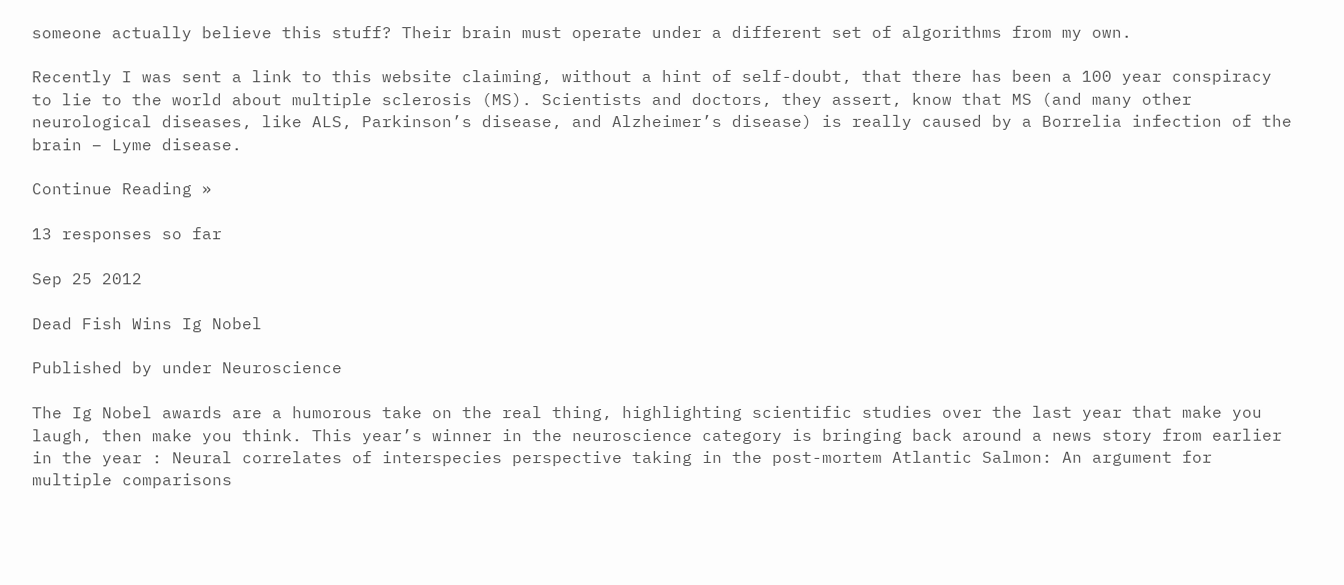someone actually believe this stuff? Their brain must operate under a different set of algorithms from my own.

Recently I was sent a link to this website claiming, without a hint of self-doubt, that there has been a 100 year conspiracy to lie to the world about multiple sclerosis (MS). Scientists and doctors, they assert, know that MS (and many other neurological diseases, like ALS, Parkinson’s disease, and Alzheimer’s disease) is really caused by a Borrelia infection of the brain – Lyme disease.

Continue Reading »

13 responses so far

Sep 25 2012

Dead Fish Wins Ig Nobel

Published by under Neuroscience

The Ig Nobel awards are a humorous take on the real thing, highlighting scientific studies over the last year that make you laugh, then make you think. This year’s winner in the neuroscience category is bringing back around a news story from earlier in the year : Neural correlates of interspecies perspective taking in the post-mortem Atlantic Salmon: An argument for multiple comparisons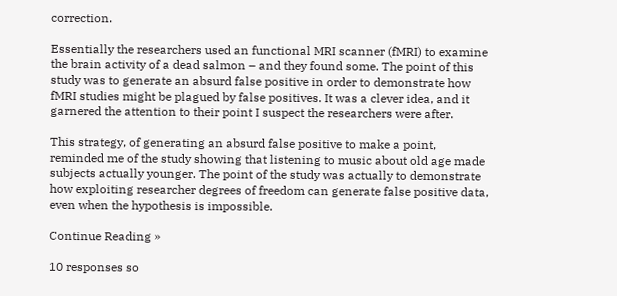correction.

Essentially the researchers used an functional MRI scanner (fMRI) to examine the brain activity of a dead salmon – and they found some. The point of this study was to generate an absurd false positive in order to demonstrate how fMRI studies might be plagued by false positives. It was a clever idea, and it garnered the attention to their point I suspect the researchers were after.

This strategy, of generating an absurd false positive to make a point, reminded me of the study showing that listening to music about old age made subjects actually younger. The point of the study was actually to demonstrate how exploiting researcher degrees of freedom can generate false positive data, even when the hypothesis is impossible.

Continue Reading »

10 responses so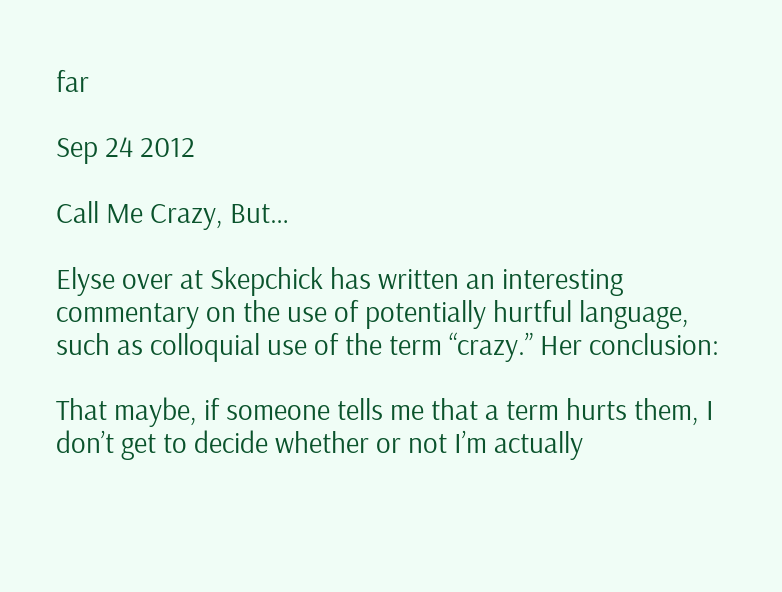far

Sep 24 2012

Call Me Crazy, But…

Elyse over at Skepchick has written an interesting commentary on the use of potentially hurtful language, such as colloquial use of the term “crazy.” Her conclusion:

That maybe, if someone tells me that a term hurts them, I don’t get to decide whether or not I’m actually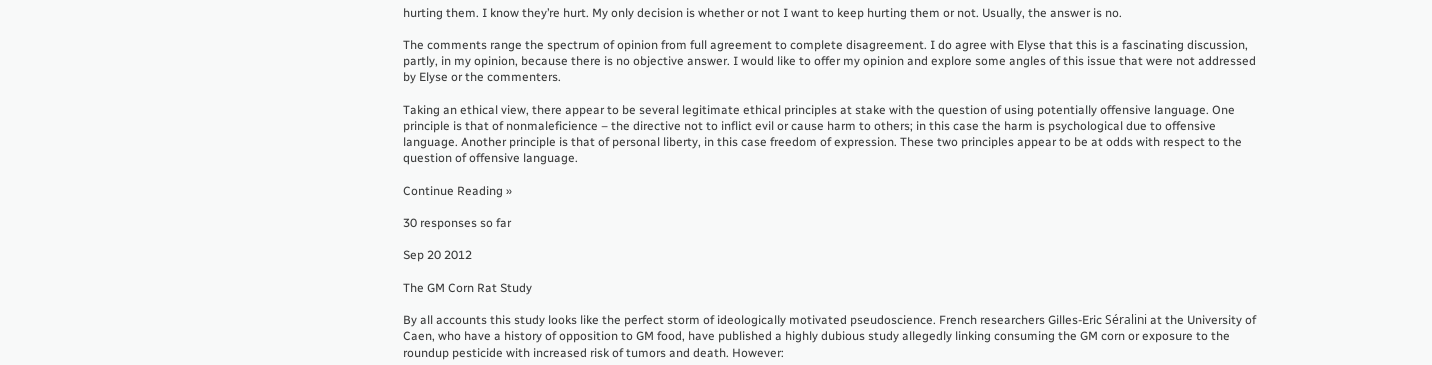hurting them. I know they’re hurt. My only decision is whether or not I want to keep hurting them or not. Usually, the answer is no.

The comments range the spectrum of opinion from full agreement to complete disagreement. I do agree with Elyse that this is a fascinating discussion, partly, in my opinion, because there is no objective answer. I would like to offer my opinion and explore some angles of this issue that were not addressed by Elyse or the commenters.

Taking an ethical view, there appear to be several legitimate ethical principles at stake with the question of using potentially offensive language. One principle is that of nonmaleficience – the directive not to inflict evil or cause harm to others; in this case the harm is psychological due to offensive language. Another principle is that of personal liberty, in this case freedom of expression. These two principles appear to be at odds with respect to the question of offensive language.

Continue Reading »

30 responses so far

Sep 20 2012

The GM Corn Rat Study

By all accounts this study looks like the perfect storm of ideologically motivated pseudoscience. French researchers Gilles-Eric Séralini at the University of Caen, who have a history of opposition to GM food, have published a highly dubious study allegedly linking consuming the GM corn or exposure to the roundup pesticide with increased risk of tumors and death. However: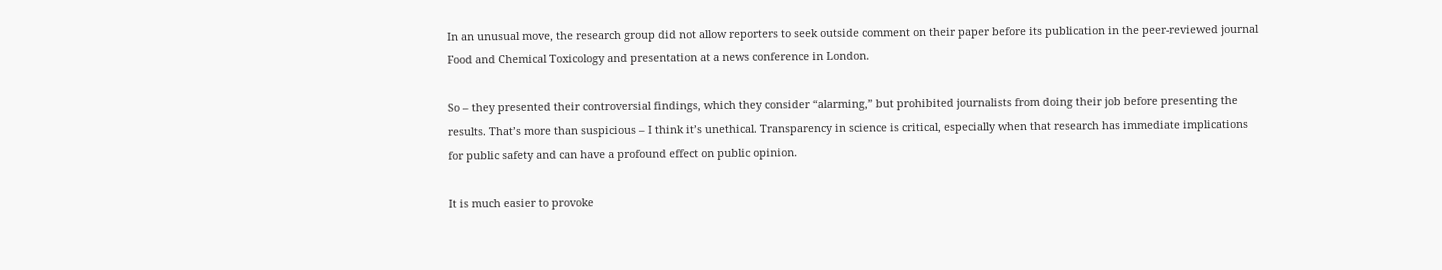In an unusual move, the research group did not allow reporters to seek outside comment on their paper before its publication in the peer-reviewed journal Food and Chemical Toxicology and presentation at a news conference in London.

So – they presented their controversial findings, which they consider “alarming,” but prohibited journalists from doing their job before presenting the results. That’s more than suspicious – I think it’s unethical. Transparency in science is critical, especially when that research has immediate implications for public safety and can have a profound effect on public opinion.

It is much easier to provoke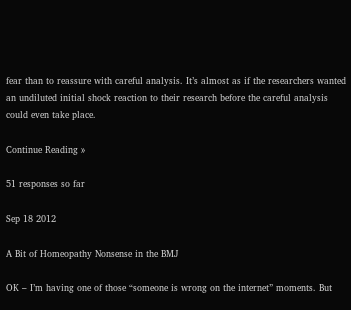fear than to reassure with careful analysis. It’s almost as if the researchers wanted an undiluted initial shock reaction to their research before the careful analysis could even take place.

Continue Reading »

51 responses so far

Sep 18 2012

A Bit of Homeopathy Nonsense in the BMJ

OK – I’m having one of those “someone is wrong on the internet” moments. But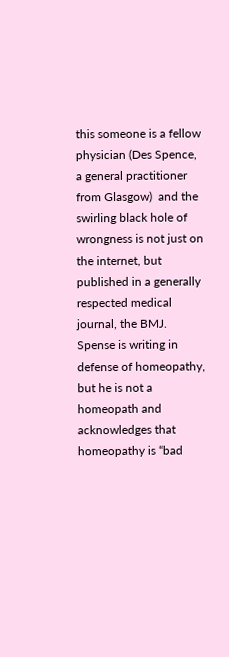this someone is a fellow physician (Des Spence, a general practitioner from Glasgow)  and the swirling black hole of wrongness is not just on the internet, but published in a generally respected medical journal, the BMJ. Spense is writing in defense of homeopathy, but he is not a homeopath and acknowledges that homeopathy is “bad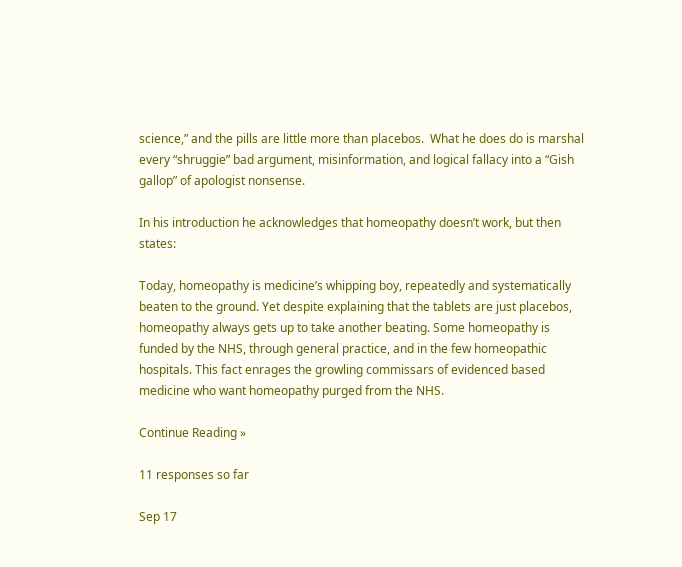science,” and the pills are little more than placebos.  What he does do is marshal every “shruggie” bad argument, misinformation, and logical fallacy into a “Gish gallop” of apologist nonsense.

In his introduction he acknowledges that homeopathy doesn’t work, but then states:

Today, homeopathy is medicine’s whipping boy, repeatedly and systematically beaten to the ground. Yet despite explaining that the tablets are just placebos, homeopathy always gets up to take another beating. Some homeopathy is funded by the NHS, through general practice, and in the few homeopathic hospitals. This fact enrages the growling commissars of evidenced based medicine who want homeopathy purged from the NHS.

Continue Reading »

11 responses so far

Sep 17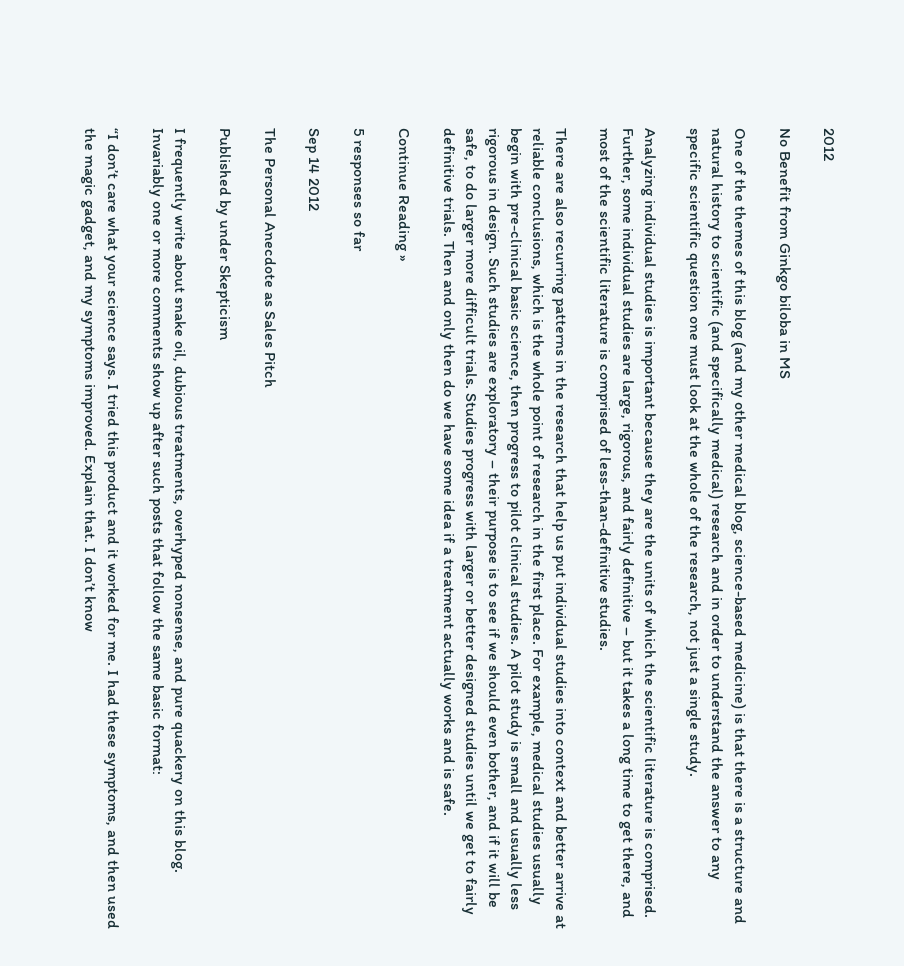2012

No Benefit from Ginkgo biloba in MS

One of the themes of this blog (and my other medical blog, science-based medicine) is that there is a structure and natural history to scientific (and specifically medical) research and in order to understand the answer to any specific scientific question one must look at the whole of the research, not just a single study.

Analyzing individual studies is important because they are the units of which the scientific literature is comprised. Further, some individual studies are large, rigorous, and fairly definitive – but it takes a long time to get there, and most of the scientific literature is comprised of less-than-definitive studies.

There are also recurring patterns in the research that help us put individual studies into context and better arrive at reliable conclusions, which is the whole point of research in the first place. For example, medical studies usually begin with pre-clinical basic science, then progress to pilot clinical studies. A pilot study is small and usually less rigorous in design. Such studies are exploratory – their purpose is to see if we should even bother, and if it will be safe, to do larger more difficult trials. Studies progress with larger or better designed studies until we get to fairly definitive trials. Then and only then do we have some idea if a treatment actually works and is safe.

Continue Reading »

5 responses so far

Sep 14 2012

The Personal Anecdote as Sales Pitch

Published by under Skepticism

I frequently write about snake oil, dubious treatments, overhyped nonsense, and pure quackery on this blog. Invariably one or more comments show up after such posts that follow the same basic format:

“I don’t care what your science says. I tried this product and it worked for me. I had these symptoms, and then used the magic gadget, and my symptoms improved. Explain that. I don’t know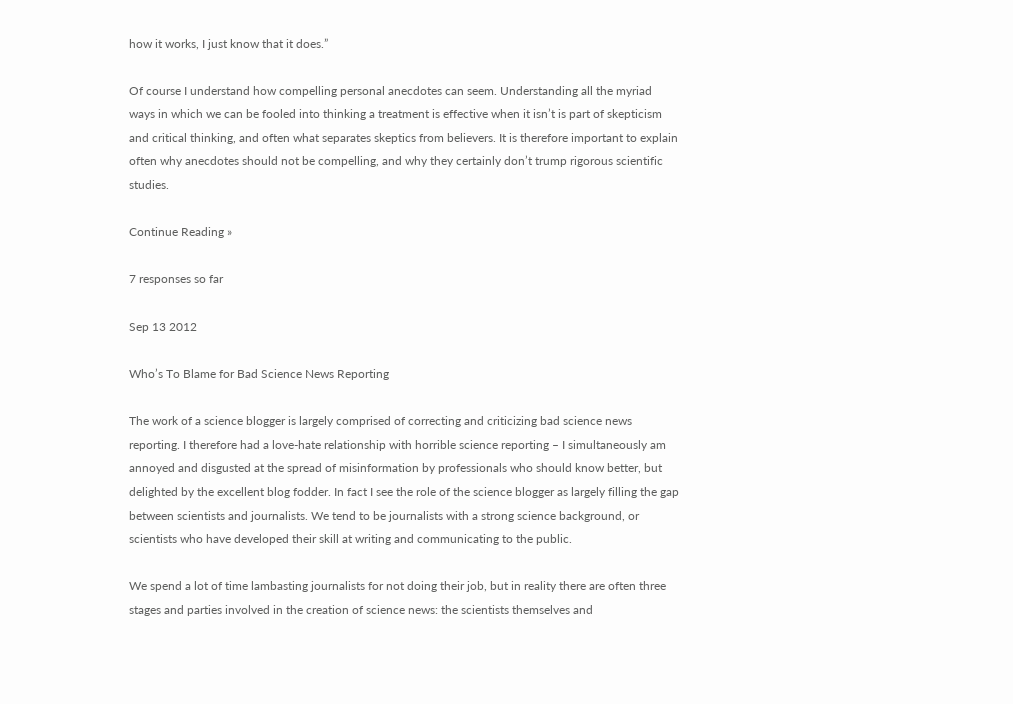how it works, I just know that it does.”

Of course I understand how compelling personal anecdotes can seem. Understanding all the myriad ways in which we can be fooled into thinking a treatment is effective when it isn’t is part of skepticism and critical thinking, and often what separates skeptics from believers. It is therefore important to explain often why anecdotes should not be compelling, and why they certainly don’t trump rigorous scientific studies.

Continue Reading »

7 responses so far

Sep 13 2012

Who’s To Blame for Bad Science News Reporting

The work of a science blogger is largely comprised of correcting and criticizing bad science news reporting. I therefore had a love-hate relationship with horrible science reporting – I simultaneously am annoyed and disgusted at the spread of misinformation by professionals who should know better, but delighted by the excellent blog fodder. In fact I see the role of the science blogger as largely filling the gap between scientists and journalists. We tend to be journalists with a strong science background, or scientists who have developed their skill at writing and communicating to the public.

We spend a lot of time lambasting journalists for not doing their job, but in reality there are often three stages and parties involved in the creation of science news: the scientists themselves and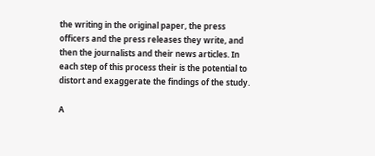the writing in the original paper, the press officers and the press releases they write, and then the journalists and their news articles. In each step of this process their is the potential to distort and exaggerate the findings of the study.

A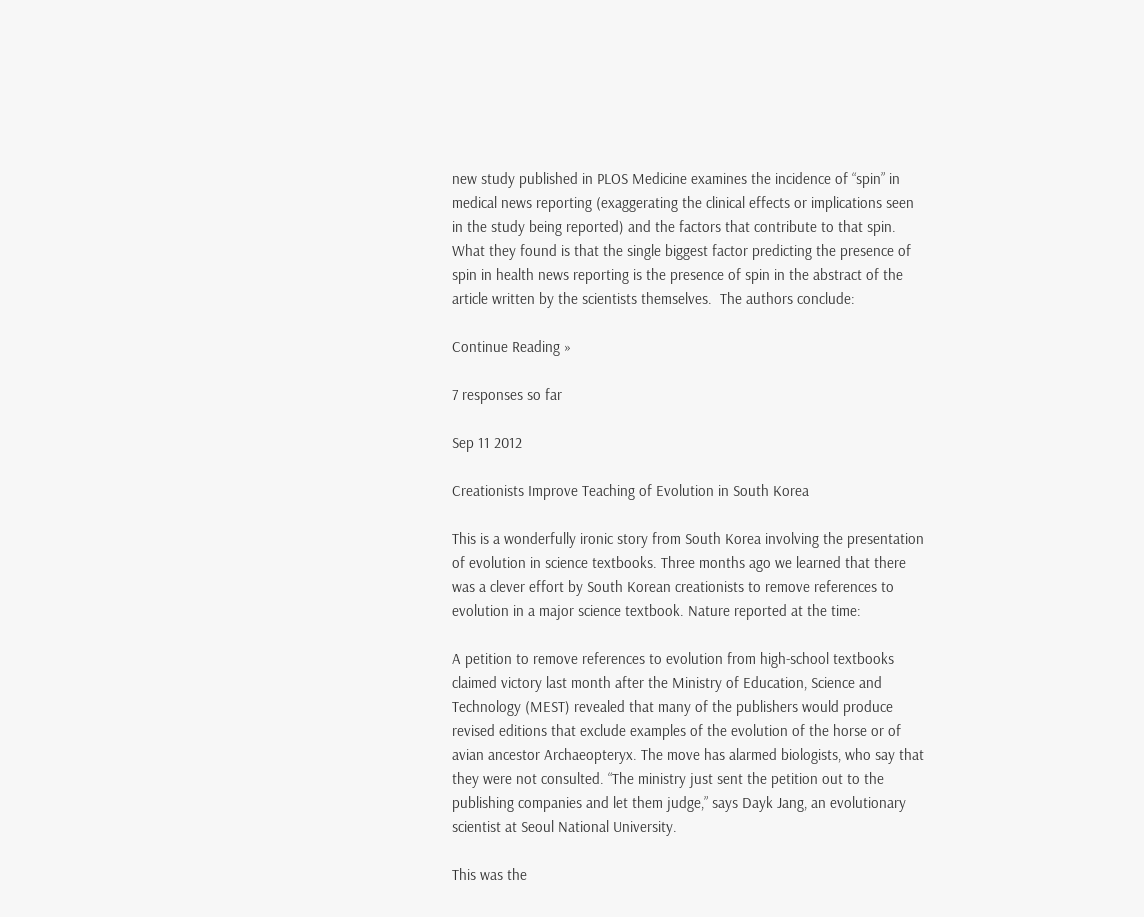new study published in PLOS Medicine examines the incidence of “spin” in medical news reporting (exaggerating the clinical effects or implications seen in the study being reported) and the factors that contribute to that spin. What they found is that the single biggest factor predicting the presence of spin in health news reporting is the presence of spin in the abstract of the article written by the scientists themselves.  The authors conclude:

Continue Reading »

7 responses so far

Sep 11 2012

Creationists Improve Teaching of Evolution in South Korea

This is a wonderfully ironic story from South Korea involving the presentation of evolution in science textbooks. Three months ago we learned that there was a clever effort by South Korean creationists to remove references to evolution in a major science textbook. Nature reported at the time:

A petition to remove references to evolution from high-school textbooks claimed victory last month after the Ministry of Education, Science and Technology (MEST) revealed that many of the publishers would produce revised editions that exclude examples of the evolution of the horse or of avian ancestor Archaeopteryx. The move has alarmed biologists, who say that they were not consulted. “The ministry just sent the petition out to the publishing companies and let them judge,” says Dayk Jang, an evolutionary scientist at Seoul National University.

This was the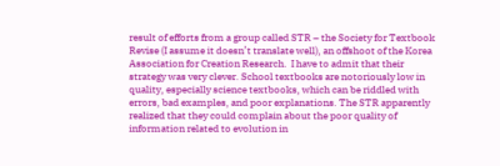result of efforts from a group called STR – the Society for Textbook Revise (I assume it doesn’t translate well), an offshoot of the Korea Association for Creation Research.  I have to admit that their strategy was very clever. School textbooks are notoriously low in quality, especially science textbooks, which can be riddled with errors, bad examples, and poor explanations. The STR apparently realized that they could complain about the poor quality of information related to evolution in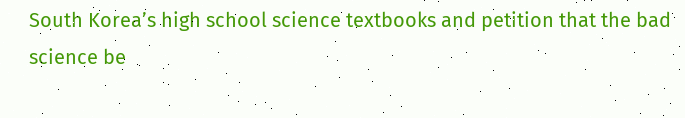South Korea’s high school science textbooks and petition that the bad science be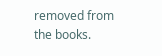removed from the books.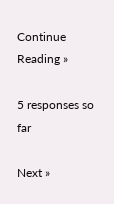Continue Reading »

5 responses so far

Next »